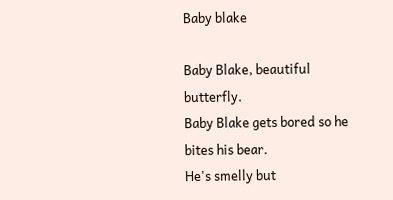Baby blake

Baby Blake, beautiful butterfly.
Baby Blake gets bored so he bites his bear.
He's smelly but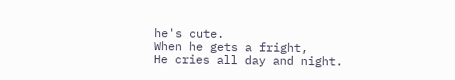he's cute.
When he gets a fright,
He cries all day and night.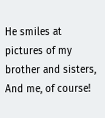He smiles at pictures of my brother and sisters,
And me, of course!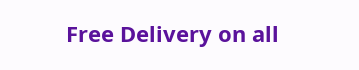Free Delivery on all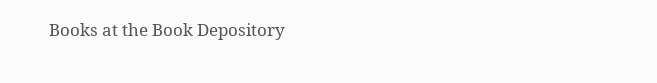Books at the Book Depository